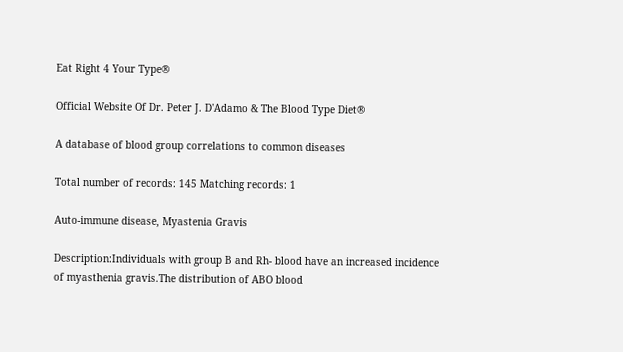Eat Right 4 Your Type®

Official Website Of Dr. Peter J. D'Adamo & The Blood Type Diet®

A database of blood group correlations to common diseases

Total number of records: 145 Matching records: 1

Auto-immune disease, Myastenia Gravis

Description:Individuals with group B and Rh- blood have an increased incidence of myasthenia gravis.The distribution of ABO blood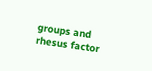groups and rhesus factor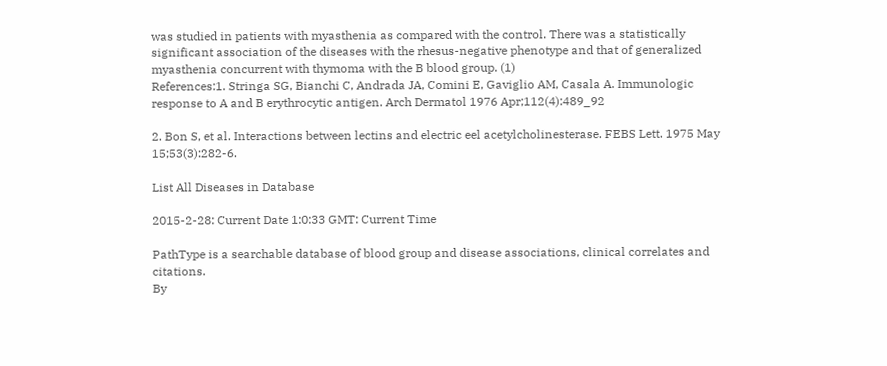was studied in patients with myasthenia as compared with the control. There was a statistically significant association of the diseases with the rhesus-negative phenotype and that of generalized myasthenia concurrent with thymoma with the B blood group. (1)
References:1. Stringa SG, Bianchi C, Andrada JA, Comini E, Gaviglio AM, Casala A. Immunologic response to A and B erythrocytic antigen. Arch Dermatol 1976 Apr;112(4):489_92

2. Bon S, et al. Interactions between lectins and electric eel acetylcholinesterase. FEBS Lett. 1975 May 15;53(3):282-6.

List All Diseases in Database

2015-2-28: Current Date 1:0:33 GMT: Current Time

PathType is a searchable database of blood group and disease associations, clinical correlates and citations.
By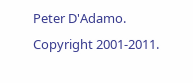Peter D'Adamo. Copyright 2001-2011.